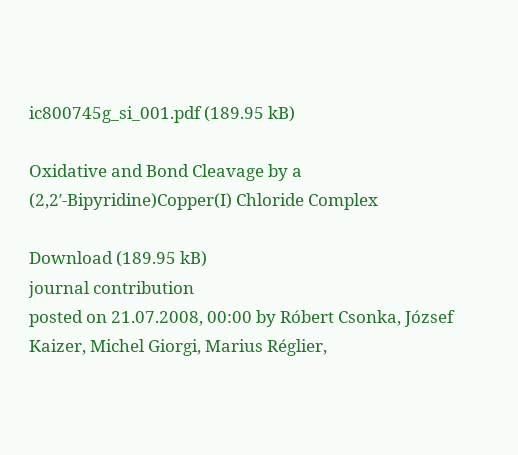ic800745g_si_001.pdf (189.95 kB)

Oxidative and Bond Cleavage by a (2,2′-Bipyridine)Copper(I) Chloride Complex

Download (189.95 kB)
journal contribution
posted on 21.07.2008, 00:00 by Róbert Csonka, József Kaizer, Michel Giorgi, Marius Réglier,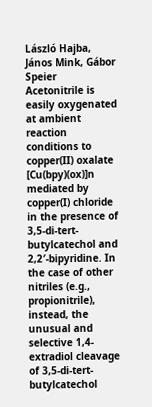László Hajba, János Mink, Gábor Speier
Acetonitrile is easily oxygenated at ambient reaction conditions to copper(II) oxalate [Cu(bpy)(ox)]n mediated by copper(I) chloride in the presence of 3,5-di-tert-butylcatechol and 2,2′-bipyridine. In the case of other nitriles (e.g., propionitrile), instead, the unusual and selective 1,4-extradiol cleavage of 3,5-di-tert-butylcatechol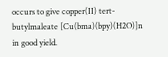occurs to give copper(II) tert-butylmaleate [Cu(bma)(bpy)(H2O)]n in good yield.